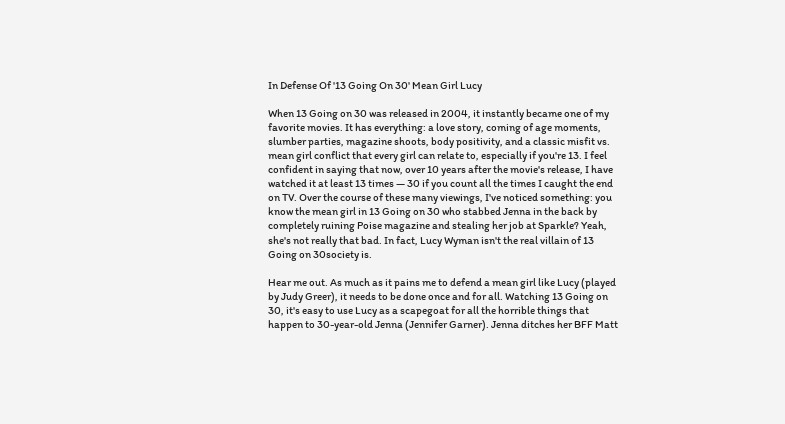In Defense Of '13 Going On 30' Mean Girl Lucy

When 13 Going on 30 was released in 2004, it instantly became one of my favorite movies. It has everything: a love story, coming of age moments, slumber parties, magazine shoots, body positivity, and a classic misfit vs. mean girl conflict that every girl can relate to, especially if you're 13. I feel confident in saying that now, over 10 years after the movie's release, I have watched it at least 13 times — 30 if you count all the times I caught the end on TV. Over the course of these many viewings, I've noticed something: you know the mean girl in 13 Going on 30 who stabbed Jenna in the back by completely ruining Poise magazine and stealing her job at Sparkle? Yeah, she's not really that bad. In fact, Lucy Wyman isn't the real villain of 13 Going on 30society is.

Hear me out. As much as it pains me to defend a mean girl like Lucy (played by Judy Greer), it needs to be done once and for all. Watching 13 Going on 30, it's easy to use Lucy as a scapegoat for all the horrible things that happen to 30-year-old Jenna (Jennifer Garner). Jenna ditches her BFF Matt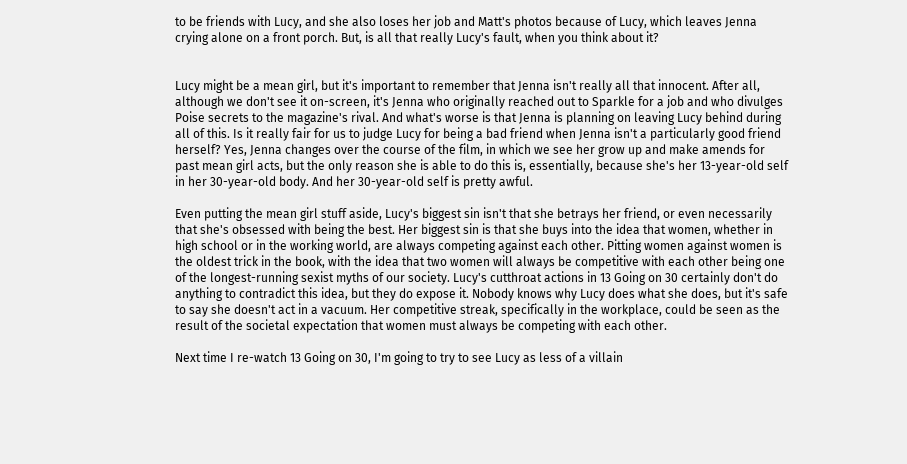to be friends with Lucy, and she also loses her job and Matt's photos because of Lucy, which leaves Jenna crying alone on a front porch. But, is all that really Lucy's fault, when you think about it?


Lucy might be a mean girl, but it's important to remember that Jenna isn't really all that innocent. After all, although we don't see it on-screen, it's Jenna who originally reached out to Sparkle for a job and who divulges Poise secrets to the magazine's rival. And what's worse is that Jenna is planning on leaving Lucy behind during all of this. Is it really fair for us to judge Lucy for being a bad friend when Jenna isn't a particularly good friend herself? Yes, Jenna changes over the course of the film, in which we see her grow up and make amends for past mean girl acts, but the only reason she is able to do this is, essentially, because she's her 13-year-old self in her 30-year-old body. And her 30-year-old self is pretty awful.

Even putting the mean girl stuff aside, Lucy's biggest sin isn't that she betrays her friend, or even necessarily that she's obsessed with being the best. Her biggest sin is that she buys into the idea that women, whether in high school or in the working world, are always competing against each other. Pitting women against women is the oldest trick in the book, with the idea that two women will always be competitive with each other being one of the longest-running sexist myths of our society. Lucy's cutthroat actions in 13 Going on 30 certainly don't do anything to contradict this idea, but they do expose it. Nobody knows why Lucy does what she does, but it's safe to say she doesn't act in a vacuum. Her competitive streak, specifically in the workplace, could be seen as the result of the societal expectation that women must always be competing with each other.

Next time I re-watch 13 Going on 30, I'm going to try to see Lucy as less of a villain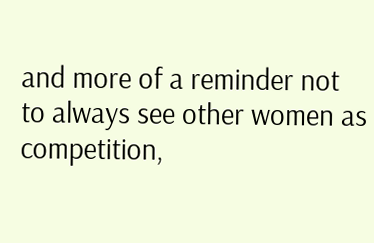and more of a reminder not to always see other women as competition,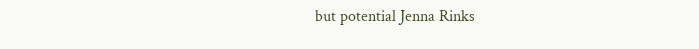but potential Jenna Rinks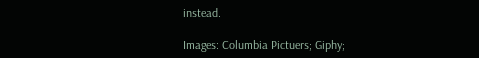instead.

Images: Columbia Pictuers; Giphy;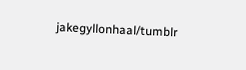jakegyllonhaal/tumblr